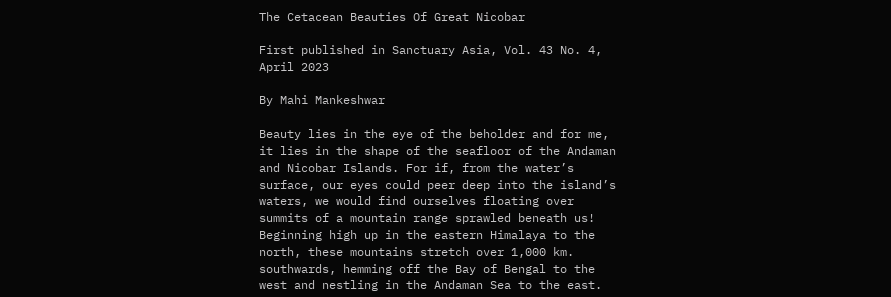The Cetacean Beauties Of Great Nicobar

First published in Sanctuary Asia, Vol. 43 No. 4, April 2023

By Mahi Mankeshwar

Beauty lies in the eye of the beholder and for me, it lies in the shape of the seafloor of the Andaman and Nicobar Islands. For if, from the water’s surface, our eyes could peer deep into the island’s waters, we would find ourselves floating over summits of a mountain range sprawled beneath us! Beginning high up in the eastern Himalaya to the north, these mountains stretch over 1,000 km. southwards, hemming off the Bay of Bengal to the west and nestling in the Andaman Sea to the east.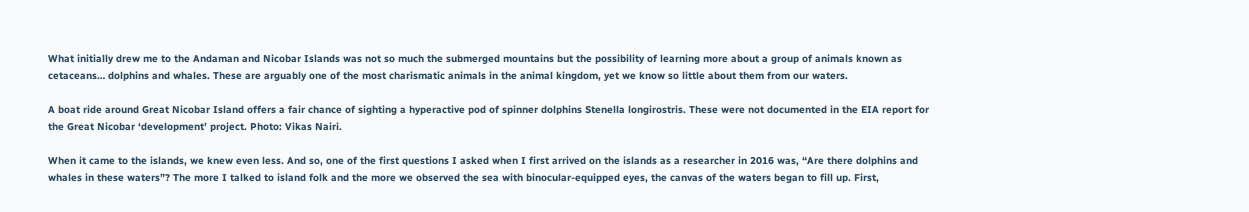What initially drew me to the Andaman and Nicobar Islands was not so much the submerged mountains but the possibility of learning more about a group of animals known as cetaceans… dolphins and whales. These are arguably one of the most charismatic animals in the animal kingdom, yet we know so little about them from our waters.

A boat ride around Great Nicobar Island offers a fair chance of sighting a hyperactive pod of spinner dolphins Stenella longirostris. These were not documented in the EIA report for the Great Nicobar ‘development’ project. Photo: Vikas Nairi.

When it came to the islands, we knew even less. And so, one of the first questions I asked when I first arrived on the islands as a researcher in 2016 was, “Are there dolphins and whales in these waters”? The more I talked to island folk and the more we observed the sea with binocular-equipped eyes, the canvas of the waters began to fill up. First,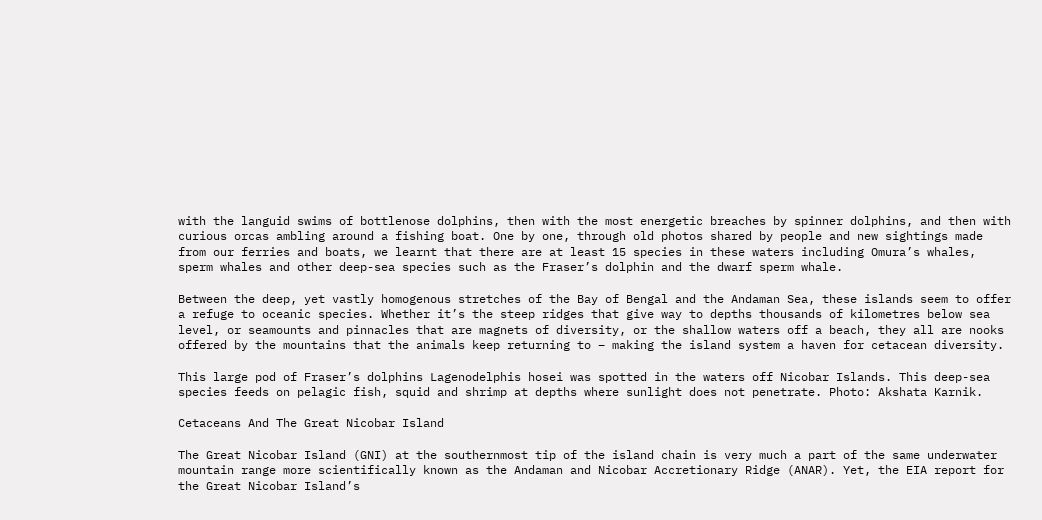with the languid swims of bottlenose dolphins, then with the most energetic breaches by spinner dolphins, and then with curious orcas ambling around a fishing boat. One by one, through old photos shared by people and new sightings made from our ferries and boats, we learnt that there are at least 15 species in these waters including Omura’s whales, sperm whales and other deep-sea species such as the Fraser’s dolphin and the dwarf sperm whale.

Between the deep, yet vastly homogenous stretches of the Bay of Bengal and the Andaman Sea, these islands seem to offer a refuge to oceanic species. Whether it’s the steep ridges that give way to depths thousands of kilometres below sea level, or seamounts and pinnacles that are magnets of diversity, or the shallow waters off a beach, they all are nooks offered by the mountains that the animals keep returning to – making the island system a haven for cetacean diversity.

This large pod of Fraser’s dolphins Lagenodelphis hosei was spotted in the waters off Nicobar Islands. This deep-sea species feeds on pelagic fish, squid and shrimp at depths where sunlight does not penetrate. Photo: Akshata Karnik.

Cetaceans And The Great Nicobar Island

The Great Nicobar Island (GNI) at the southernmost tip of the island chain is very much a part of the same underwater mountain range more scientifically known as the Andaman and Nicobar Accretionary Ridge (ANAR). Yet, the EIA report for the Great Nicobar Island’s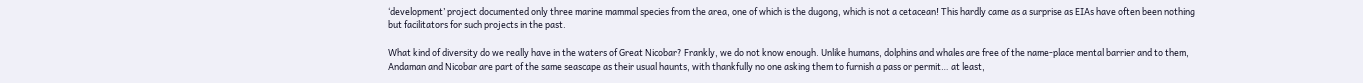‘development’ project documented only three marine mammal species from the area, one of which is the dugong, which is not a cetacean! This hardly came as a surprise as EIAs have often been nothing but facilitators for such projects in the past.

What kind of diversity do we really have in the waters of Great Nicobar? Frankly, we do not know enough. Unlike humans, dolphins and whales are free of the name-place mental barrier and to them, Andaman and Nicobar are part of the same seascape as their usual haunts, with thankfully no one asking them to furnish a pass or permit… at least,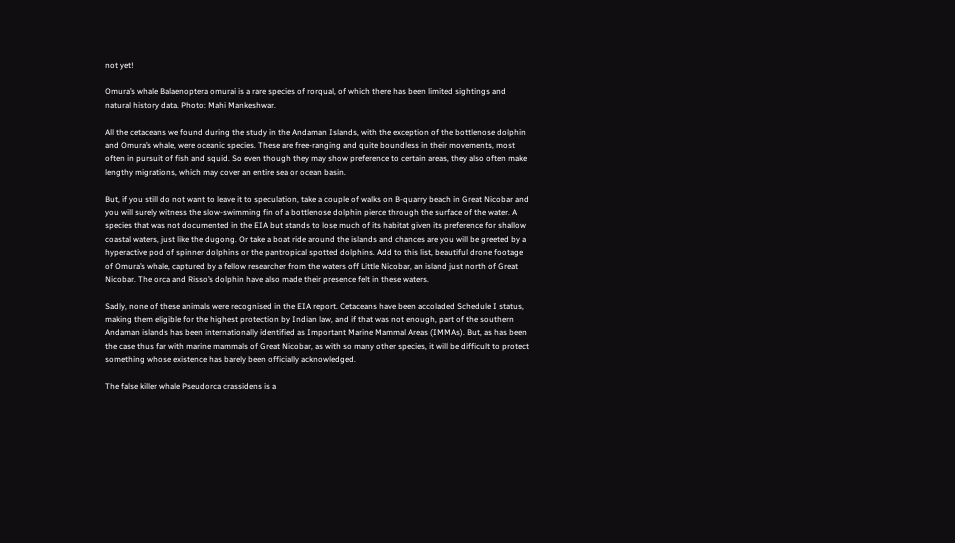not yet!

Omura’s whale Balaenoptera omurai is a rare species of rorqual, of which there has been limited sightings and natural history data. Photo: Mahi Mankeshwar.

All the cetaceans we found during the study in the Andaman Islands, with the exception of the bottlenose dolphin and Omura’s whale, were oceanic species. These are free-ranging and quite boundless in their movements, most often in pursuit of fish and squid. So even though they may show preference to certain areas, they also often make lengthy migrations, which may cover an entire sea or ocean basin.

But, if you still do not want to leave it to speculation, take a couple of walks on B-quarry beach in Great Nicobar and you will surely witness the slow-swimming fin of a bottlenose dolphin pierce through the surface of the water. A species that was not documented in the EIA but stands to lose much of its habitat given its preference for shallow coastal waters, just like the dugong. Or take a boat ride around the islands and chances are you will be greeted by a hyperactive pod of spinner dolphins or the pantropical spotted dolphins. Add to this list, beautiful drone footage of Omura’s whale, captured by a fellow researcher from the waters off Little Nicobar, an island just north of Great Nicobar. The orca and Risso’s dolphin have also made their presence felt in these waters.

Sadly, none of these animals were recognised in the EIA report. Cetaceans have been accoladed Schedule I status, making them eligible for the highest protection by Indian law, and if that was not enough, part of the southern Andaman islands has been internationally identified as Important Marine Mammal Areas (IMMAs). But, as has been the case thus far with marine mammals of Great Nicobar, as with so many other species, it will be difficult to protect something whose existence has barely been officially acknowledged.

The false killer whale Pseudorca crassidens is a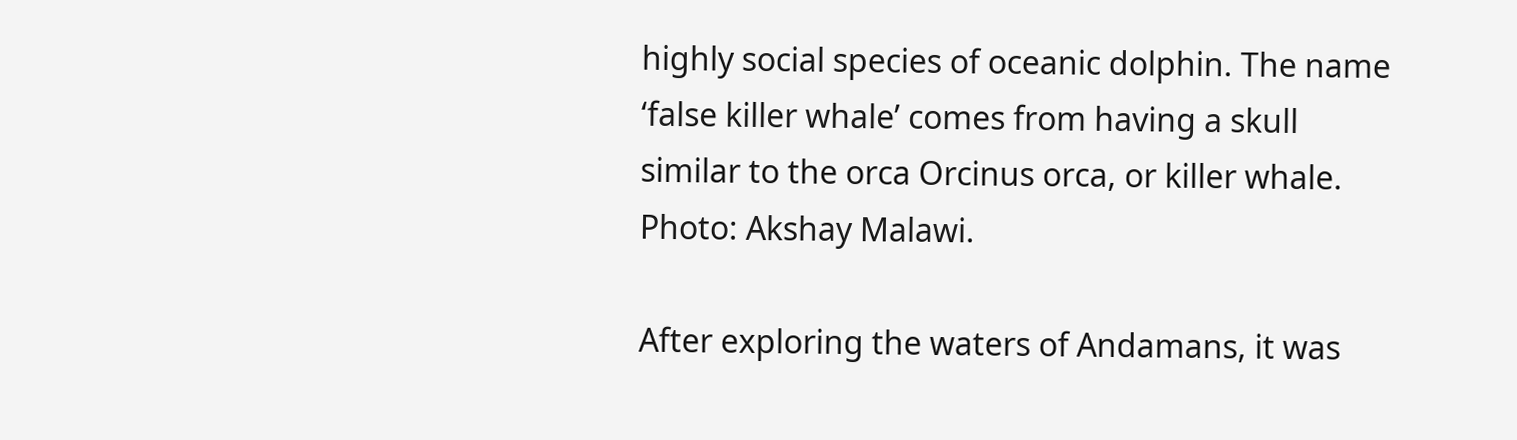highly social species of oceanic dolphin. The name ‘false killer whale’ comes from having a skull similar to the orca Orcinus orca, or killer whale. Photo: Akshay Malawi.

After exploring the waters of Andamans, it was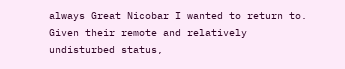always Great Nicobar I wanted to return to. Given their remote and relatively undisturbed status,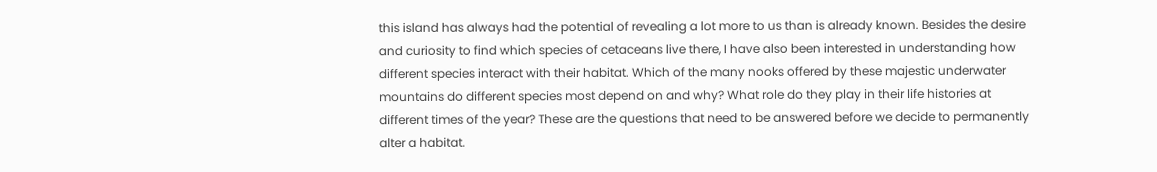this island has always had the potential of revealing a lot more to us than is already known. Besides the desire and curiosity to find which species of cetaceans live there, I have also been interested in understanding how different species interact with their habitat. Which of the many nooks offered by these majestic underwater mountains do different species most depend on and why? What role do they play in their life histories at different times of the year? These are the questions that need to be answered before we decide to permanently alter a habitat.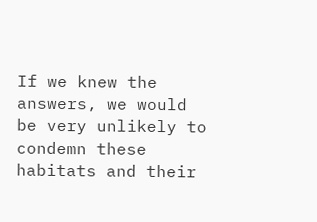If we knew the answers, we would be very unlikely to condemn these habitats and their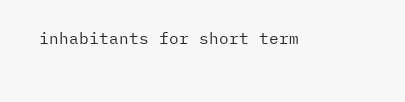inhabitants for short term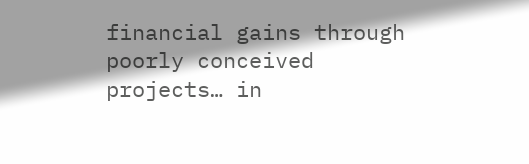financial gains through poorly conceived projects… in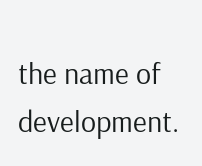the name of development.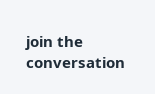join the conversation